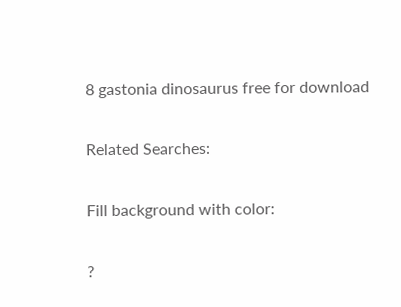8 gastonia dinosaurus free for download

Related Searches:

Fill background with color:

?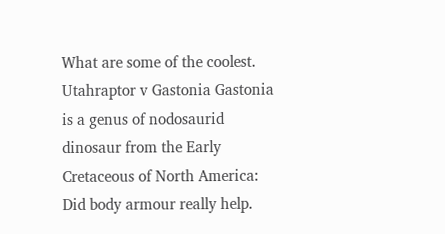What are some of the coolest. Utahraptor v Gastonia Gastonia is a genus of nodosaurid dinosaur from the Early Cretaceous of North America: Did body armour really help.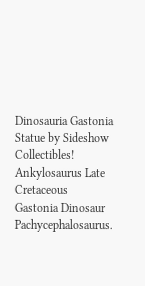Dinosauria Gastonia Statue by Sideshow Collectibles! Ankylosaurus Late Cretaceous Gastonia Dinosaur Pachycephalosaurus.